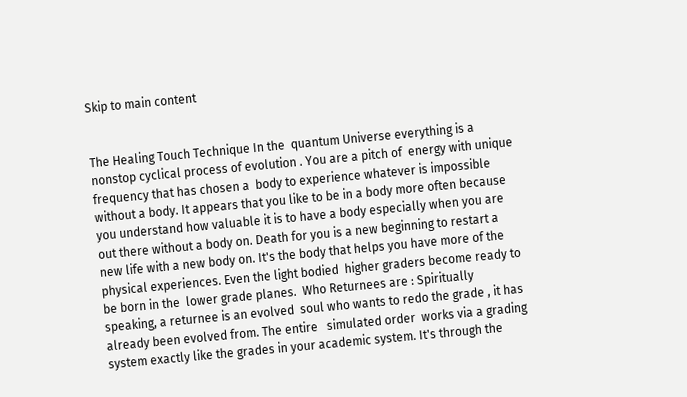Skip to main content


The Healing Touch Technique In the  quantum Universe everything is a nonstop cyclical process of evolution . You are a pitch of  energy with unique frequency that has chosen a  body to experience whatever is impossible without a body. It appears that you like to be in a body more often because you understand how valuable it is to have a body especially when you are out there without a body on. Death for you is a new beginning to restart a new life with a new body on. It's the body that helps you have more of the physical experiences. Even the light bodied  higher graders become ready to be born in the  lower grade planes.  Who Returnees are : Spiritually speaking, a returnee is an evolved  soul who wants to redo the grade , it has already been evolved from. The entire   simulated order  works via a grading system exactly like the grades in your academic system. It's through the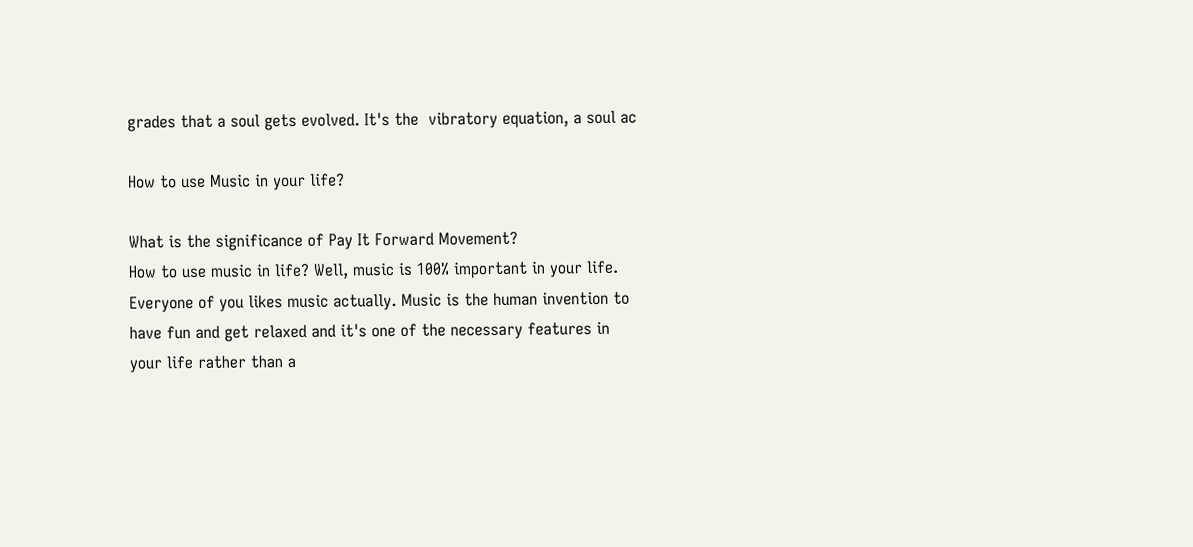grades that a soul gets evolved. It's the  vibratory equation, a soul ac

How to use Music in your life?

What is the significance of Pay It Forward Movement?
How to use music in life? Well, music is 100% important in your life. Everyone of you likes music actually. Music is the human invention to have fun and get relaxed and it's one of the necessary features in your life rather than a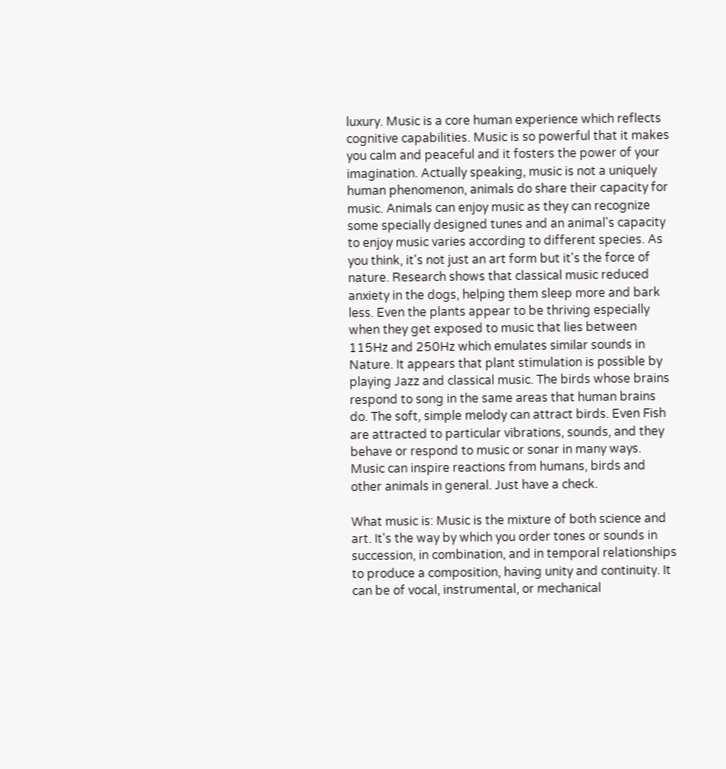luxury. Music is a core human experience which reflects cognitive capabilities. Music is so powerful that it makes you calm and peaceful and it fosters the power of your imagination. Actually speaking, music is not a uniquely human phenomenon, animals do share their capacity for music. Animals can enjoy music as they can recognize some specially designed tunes and an animal's capacity to enjoy music varies according to different species. As you think, it's not just an art form but it's the force of nature. Research shows that classical music reduced anxiety in the dogs, helping them sleep more and bark less. Even the plants appear to be thriving especially when they get exposed to music that lies between 115Hz and 250Hz which emulates similar sounds in Nature. It appears that plant stimulation is possible by playing Jazz and classical music. The birds whose brains respond to song in the same areas that human brains do. The soft, simple melody can attract birds. Even Fish are attracted to particular vibrations, sounds, and they behave or respond to music or sonar in many ways. Music can inspire reactions from humans, birds and other animals in general. Just have a check.

What music is: Music is the mixture of both science and art. It's the way by which you order tones or sounds in succession, in combination, and in temporal relationships to produce a composition, having unity and continuity. It can be of vocal, instrumental, or mechanical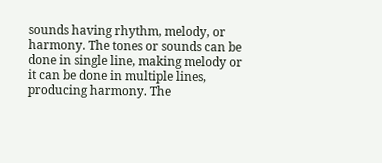sounds having rhythm, melody, or harmony. The tones or sounds can be done in single line, making melody or it can be done in multiple lines, producing harmony. The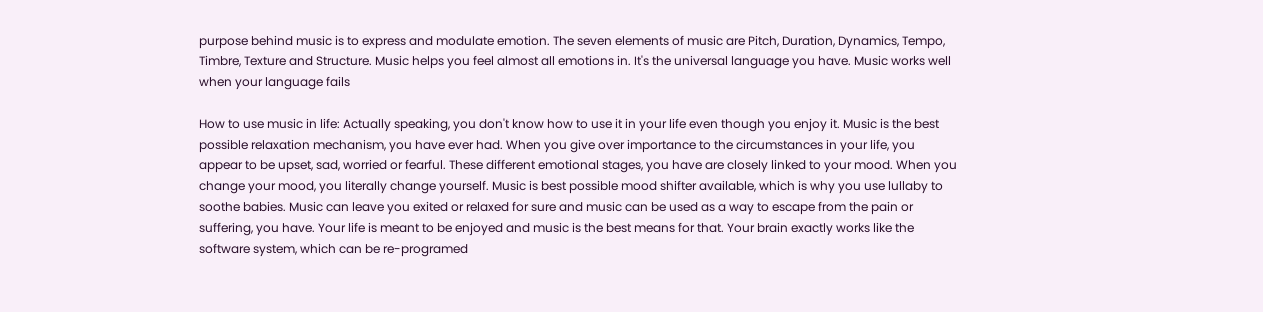purpose behind music is to express and modulate emotion. The seven elements of music are Pitch, Duration, Dynamics, Tempo, Timbre, Texture and Structure. Music helps you feel almost all emotions in. It's the universal language you have. Music works well when your language fails

How to use music in life: Actually speaking, you don't know how to use it in your life even though you enjoy it. Music is the best possible relaxation mechanism, you have ever had. When you give over importance to the circumstances in your life, you appear to be upset, sad, worried or fearful. These different emotional stages, you have are closely linked to your mood. When you change your mood, you literally change yourself. Music is best possible mood shifter available, which is why you use lullaby to soothe babies. Music can leave you exited or relaxed for sure and music can be used as a way to escape from the pain or suffering, you have. Your life is meant to be enjoyed and music is the best means for that. Your brain exactly works like the software system, which can be re-programed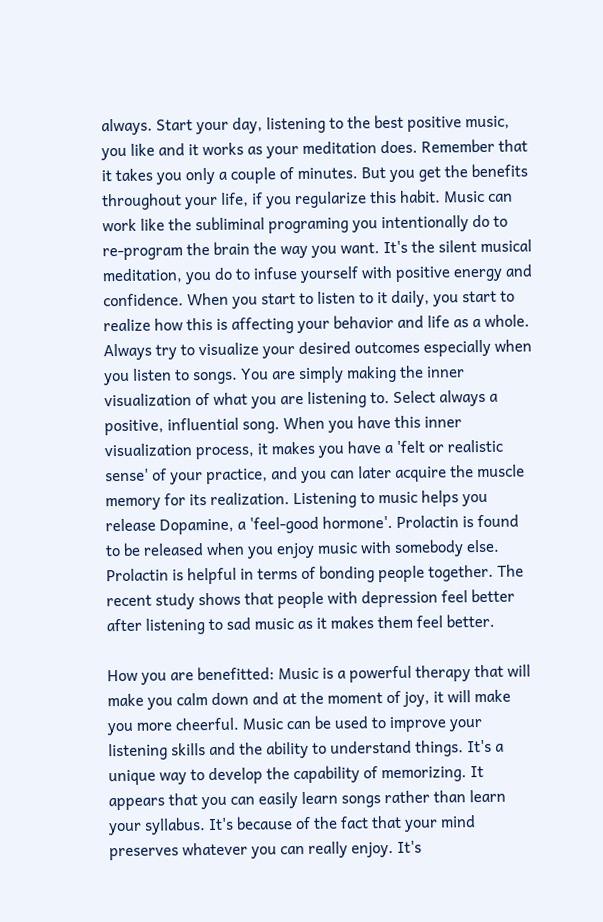always. Start your day, listening to the best positive music, you like and it works as your meditation does. Remember that it takes you only a couple of minutes. But you get the benefits throughout your life, if you regularize this habit. Music can work like the subliminal programing you intentionally do to re-program the brain the way you want. It's the silent musical meditation, you do to infuse yourself with positive energy and confidence. When you start to listen to it daily, you start to realize how this is affecting your behavior and life as a whole. Always try to visualize your desired outcomes especially when you listen to songs. You are simply making the inner visualization of what you are listening to. Select always a positive, influential song. When you have this inner visualization process, it makes you have a 'felt or realistic sense' of your practice, and you can later acquire the muscle memory for its realization. Listening to music helps you release Dopamine, a 'feel-good hormone'. Prolactin is found to be released when you enjoy music with somebody else. Prolactin is helpful in terms of bonding people together. The recent study shows that people with depression feel better after listening to sad music as it makes them feel better.

How you are benefitted: Music is a powerful therapy that will make you calm down and at the moment of joy, it will make you more cheerful. Music can be used to improve your listening skills and the ability to understand things. It's a unique way to develop the capability of memorizing. It appears that you can easily learn songs rather than learn your syllabus. It's because of the fact that your mind preserves whatever you can really enjoy. It's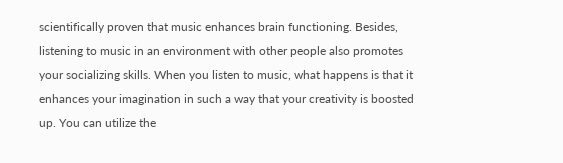scientifically proven that music enhances brain functioning. Besides, listening to music in an environment with other people also promotes your socializing skills. When you listen to music, what happens is that it enhances your imagination in such a way that your creativity is boosted up. You can utilize the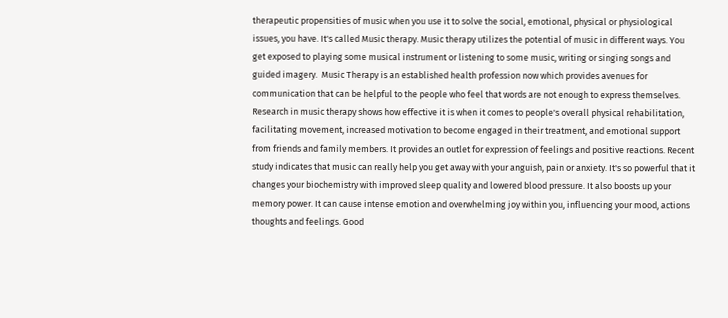therapeutic propensities of music when you use it to solve the social, emotional, physical or physiological issues, you have. It's called Music therapy. Music therapy utilizes the potential of music in different ways. You get exposed to playing some musical instrument or listening to some music, writing or singing songs and guided imagery.  Music Therapy is an established health profession now which provides avenues for communication that can be helpful to the people who feel that words are not enough to express themselves. Research in music therapy shows how effective it is when it comes to people's overall physical rehabilitation, facilitating movement, increased motivation to become engaged in their treatment, and emotional support from friends and family members. It provides an outlet for expression of feelings and positive reactions. Recent study indicates that music can really help you get away with your anguish, pain or anxiety. It's so powerful that it changes your biochemistry with improved sleep quality and lowered blood pressure. It also boosts up your memory power. It can cause intense emotion and overwhelming joy within you, influencing your mood, actions thoughts and feelings. Good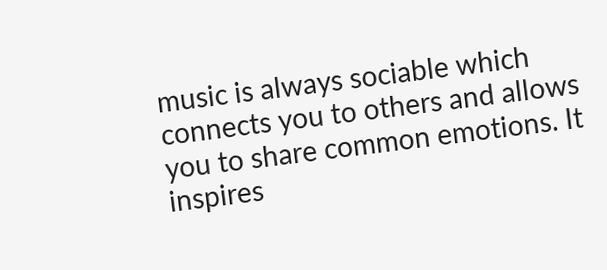music is always sociable which connects you to others and allows you to share common emotions. It inspires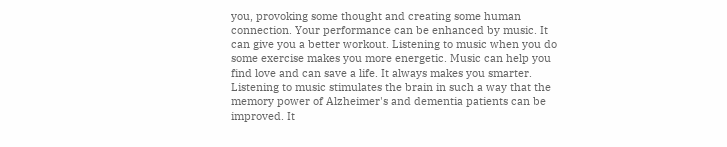you, provoking some thought and creating some human connection. Your performance can be enhanced by music. It can give you a better workout. Listening to music when you do some exercise makes you more energetic. Music can help you find love and can save a life. It always makes you smarter. Listening to music stimulates the brain in such a way that the memory power of Alzheimer's and dementia patients can be improved. It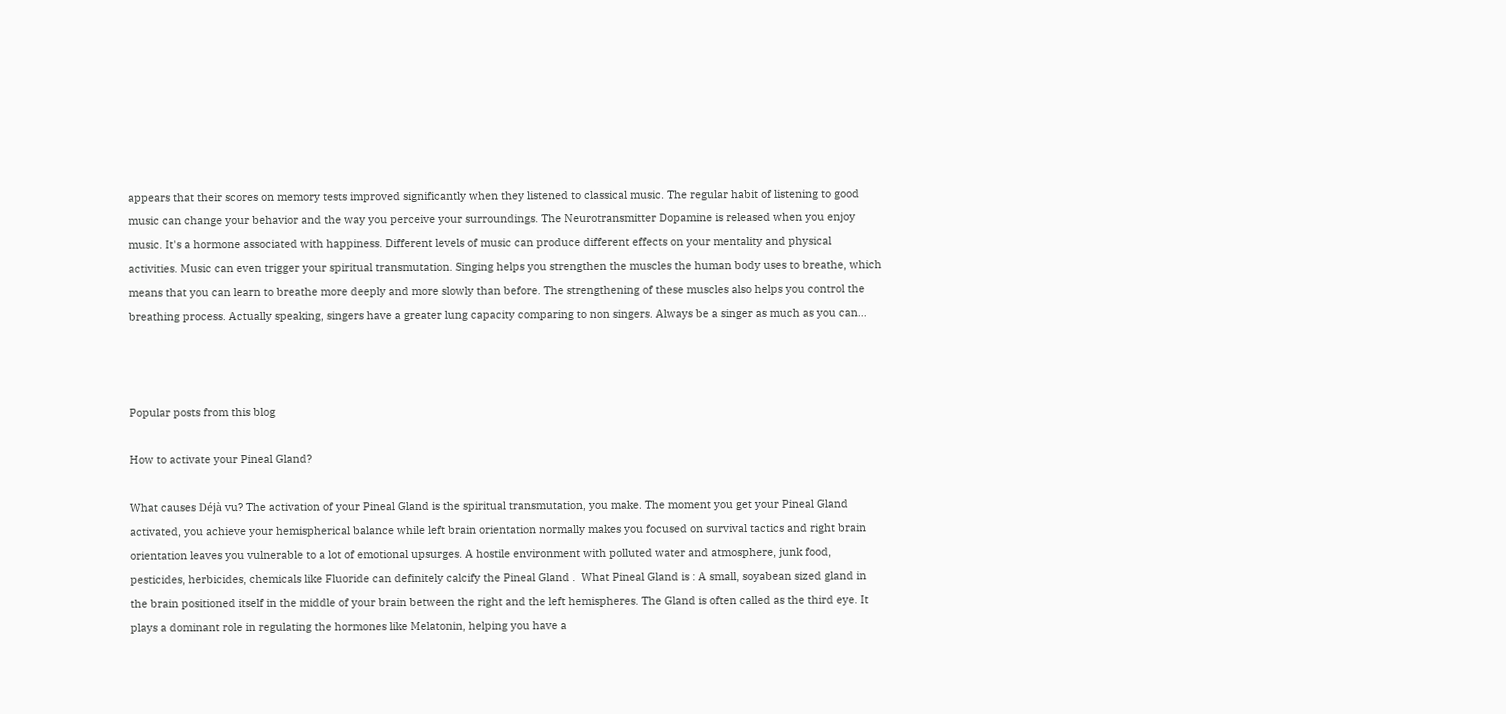appears that their scores on memory tests improved significantly when they listened to classical music. The regular habit of listening to good music can change your behavior and the way you perceive your surroundings. The Neurotransmitter Dopamine is released when you enjoy music. It's a hormone associated with happiness. Different levels of music can produce different effects on your mentality and physical activities. Music can even trigger your spiritual transmutation. Singing helps you strengthen the muscles the human body uses to breathe, which means that you can learn to breathe more deeply and more slowly than before. The strengthening of these muscles also helps you control the breathing process. Actually speaking, singers have a greater lung capacity comparing to non singers. Always be a singer as much as you can...



Popular posts from this blog

How to activate your Pineal Gland?

What causes Déjà vu? The activation of your Pineal Gland is the spiritual transmutation, you make. The moment you get your Pineal Gland activated, you achieve your hemispherical balance while left brain orientation normally makes you focused on survival tactics and right brain orientation leaves you vulnerable to a lot of emotional upsurges. A hostile environment with polluted water and atmosphere, junk food, pesticides, herbicides, chemicals like Fluoride can definitely calcify the Pineal Gland .  What Pineal Gland is : A small, soyabean sized gland in the brain positioned itself in the middle of your brain between the right and the left hemispheres. The Gland is often called as the third eye. It plays a dominant role in regulating the hormones like Melatonin, helping you have a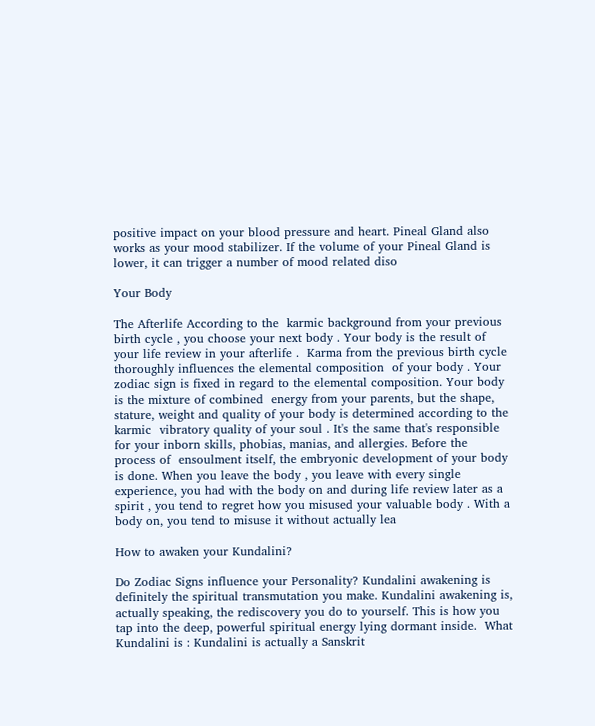positive impact on your blood pressure and heart. Pineal Gland also works as your mood stabilizer. If the volume of your Pineal Gland is lower, it can trigger a number of mood related diso

Your Body

The Afterlife According to the  karmic background from your previous birth cycle , you choose your next body . Your body is the result of your life review in your afterlife .  Karma from the previous birth cycle thoroughly influences the elemental composition  of your body . Your  zodiac sign is fixed in regard to the elemental composition. Your body is the mixture of combined  energy from your parents, but the shape, stature, weight and quality of your body is determined according to the karmic  vibratory quality of your soul . It's the same that's responsible for your inborn skills, phobias, manias, and allergies. Before the process of  ensoulment itself, the embryonic development of your body is done. When you leave the body , you leave with every single experience, you had with the body on and during life review later as a spirit , you tend to regret how you misused your valuable body . With a body on, you tend to misuse it without actually lea

How to awaken your Kundalini?

Do Zodiac Signs influence your Personality? Kundalini awakening is definitely the spiritual transmutation you make. Kundalini awakening is, actually speaking, the rediscovery you do to yourself. This is how you tap into the deep, powerful spiritual energy lying dormant inside.  What Kundalini is : Kundalini is actually a Sanskrit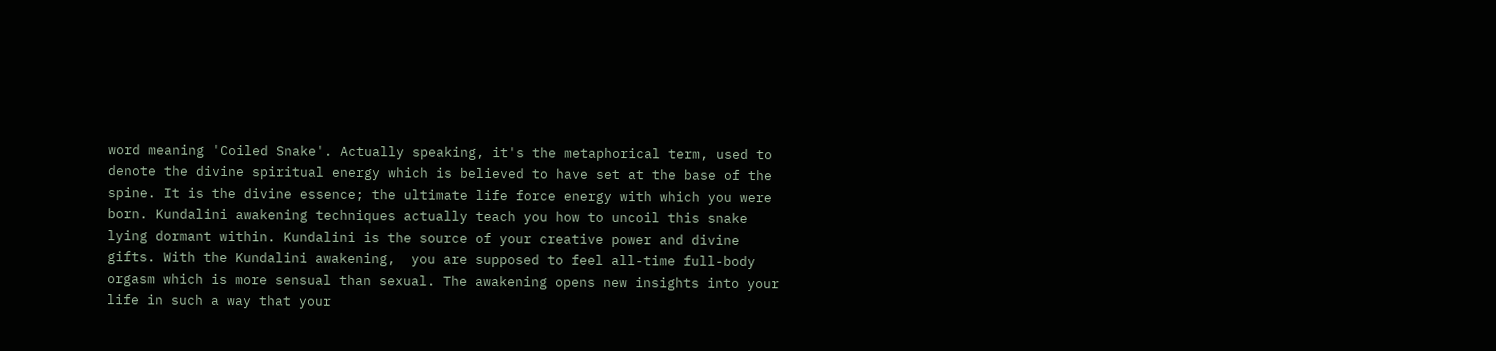word meaning 'Coiled Snake'. Actually speaking, it's the metaphorical term, used to denote the divine spiritual energy which is believed to have set at the base of the spine. It is the divine essence; the ultimate life force energy with which you were born. Kundalini awakening techniques actually teach you how to uncoil this snake lying dormant within. Kundalini is the source of your creative power and divine gifts. With the Kundalini awakening,  you are supposed to feel all-time full-body orgasm which is more sensual than sexual. The awakening opens new insights into your life in such a way that your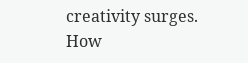creativity surges. How